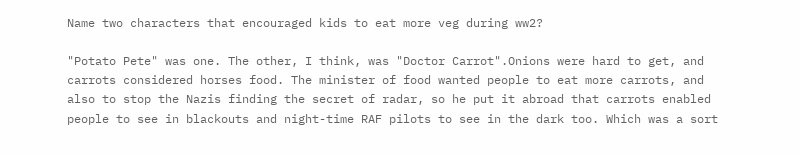Name two characters that encouraged kids to eat more veg during ww2?

"Potato Pete" was one. The other, I think, was "Doctor Carrot".Onions were hard to get, and carrots considered horses food. The minister of food wanted people to eat more carrots, and also to stop the Nazis finding the secret of radar, so he put it abroad that carrots enabled people to see in blackouts and night-time RAF pilots to see in the dark too. Which was a sort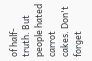of half-truth. But people hated carrot cakes. Don't forget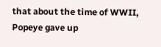that about the time of WWII, Popeye gave up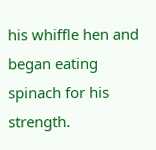his whiffle hen and began eating spinach for his strength.